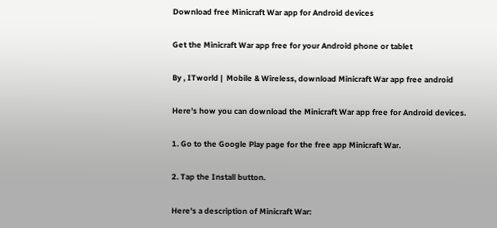Download free Minicraft War app for Android devices

Get the Minicraft War app free for your Android phone or tablet

By , ITworld |  Mobile & Wireless, download Minicraft War app free android

Here's how you can download the Minicraft War app free for Android devices.

1. Go to the Google Play page for the free app Minicraft War.

2. Tap the Install button.

Here's a description of Minicraft War: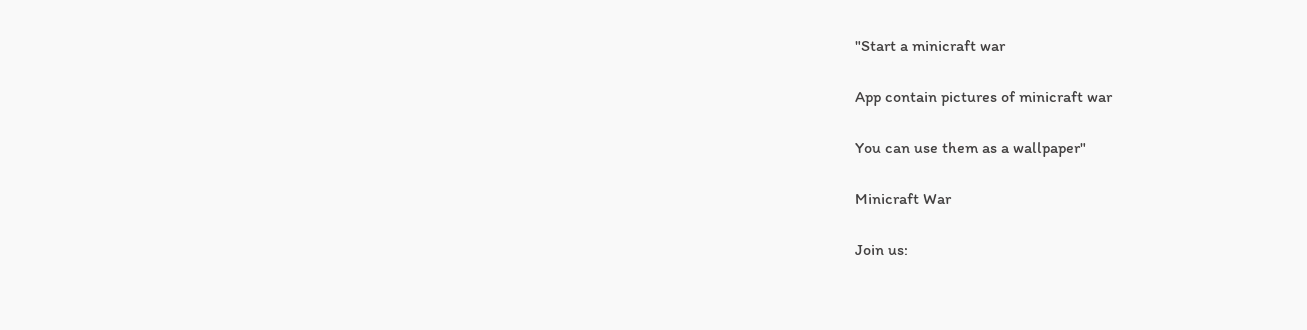"Start a minicraft war

App contain pictures of minicraft war

You can use them as a wallpaper"

Minicraft War

Join us: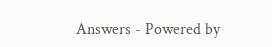Answers - Powered by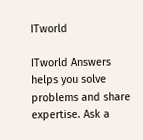ITworld

ITworld Answers helps you solve problems and share expertise. Ask a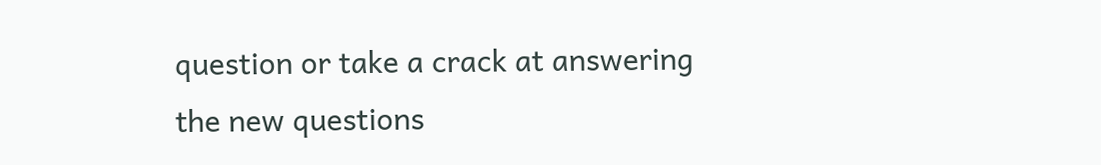question or take a crack at answering the new questions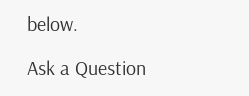below.

Ask a Question